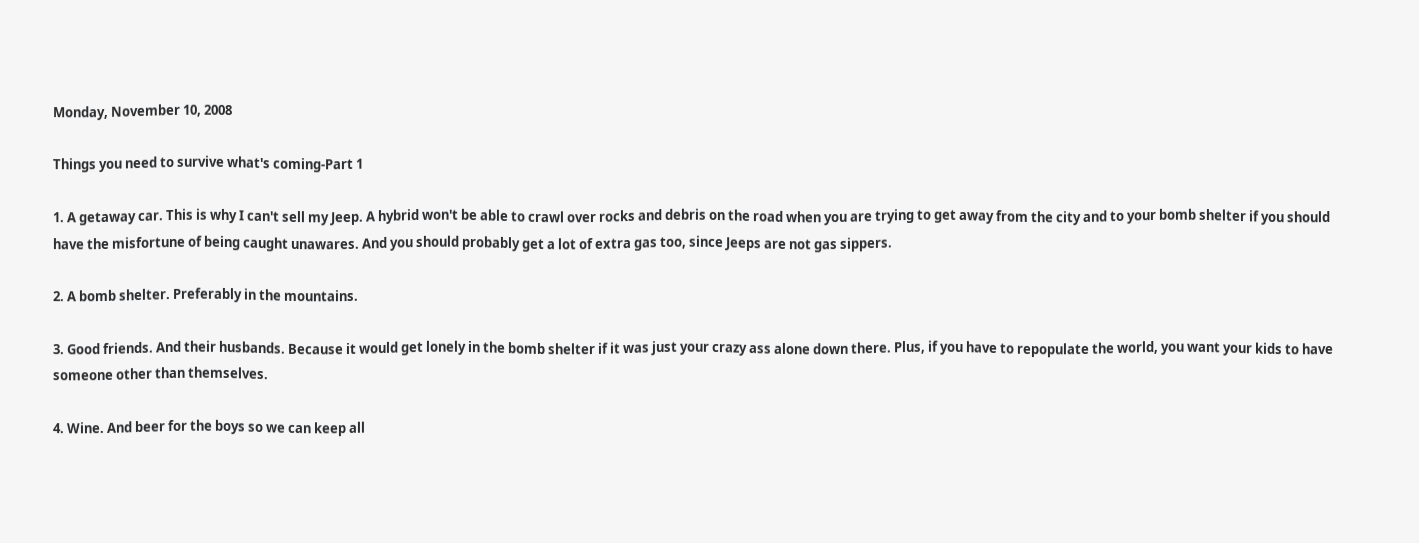Monday, November 10, 2008

Things you need to survive what's coming-Part 1

1. A getaway car. This is why I can't sell my Jeep. A hybrid won't be able to crawl over rocks and debris on the road when you are trying to get away from the city and to your bomb shelter if you should have the misfortune of being caught unawares. And you should probably get a lot of extra gas too, since Jeeps are not gas sippers.

2. A bomb shelter. Preferably in the mountains.

3. Good friends. And their husbands. Because it would get lonely in the bomb shelter if it was just your crazy ass alone down there. Plus, if you have to repopulate the world, you want your kids to have someone other than themselves.

4. Wine. And beer for the boys so we can keep all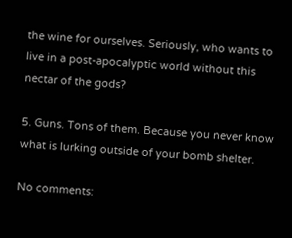the wine for ourselves. Seriously, who wants to live in a post-apocalyptic world without this nectar of the gods?

5. Guns. Tons of them. Because you never know what is lurking outside of your bomb shelter.

No comments: